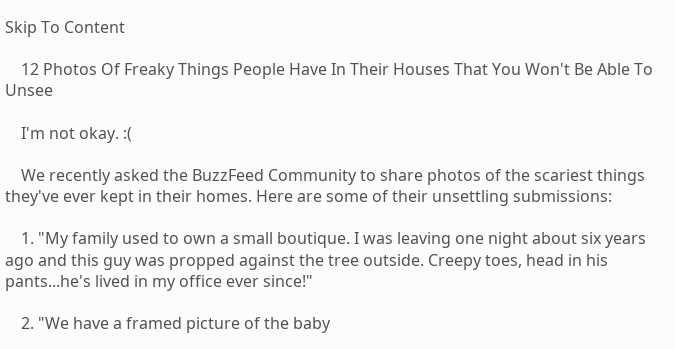Skip To Content

    12 Photos Of Freaky Things People Have In Their Houses That You Won't Be Able To Unsee

    I'm not okay. :(

    We recently asked the BuzzFeed Community to share photos of the scariest things they've ever kept in their homes. Here are some of their unsettling submissions:

    1. "My family used to own a small boutique. I was leaving one night about six years ago and this guy was propped against the tree outside. Creepy toes, head in his pants...he's lived in my office ever since!"

    2. "We have a framed picture of the baby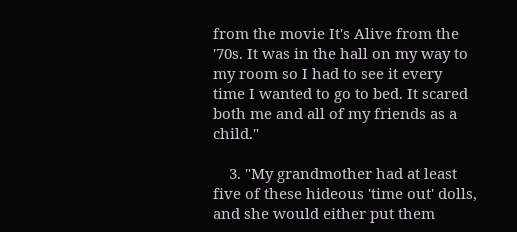from the movie It's Alive from the '70s. It was in the hall on my way to my room so I had to see it every time I wanted to go to bed. It scared both me and all of my friends as a child."

    3. "My grandmother had at least five of these hideous 'time out' dolls, and she would either put them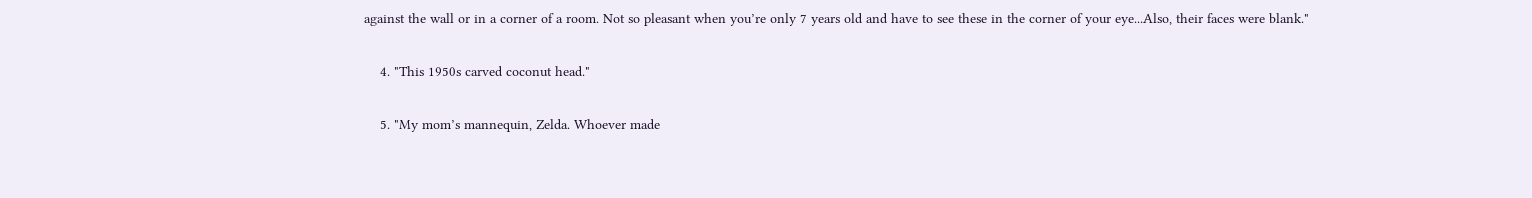against the wall or in a corner of a room. Not so pleasant when you’re only 7 years old and have to see these in the corner of your eye...Also, their faces were blank."

    4. "This 1950s carved coconut head."

    5. "My mom’s mannequin, Zelda. Whoever made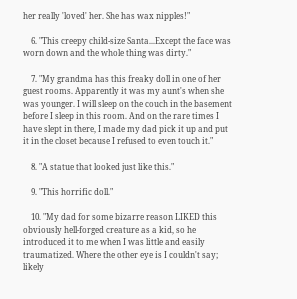her really 'loved' her. She has wax nipples!"

    6. "This creepy child-size Santa...Except the face was worn down and the whole thing was dirty."

    7. "My grandma has this freaky doll in one of her guest rooms. Apparently it was my aunt's when she was younger. I will sleep on the couch in the basement before I sleep in this room. And on the rare times I have slept in there, I made my dad pick it up and put it in the closet because I refused to even touch it."

    8. "A statue that looked just like this."

    9. "This horrific doll."

    10. "My dad for some bizarre reason LIKED this obviously hell-forged creature as a kid, so he introduced it to me when I was little and easily traumatized. Where the other eye is I couldn't say; likely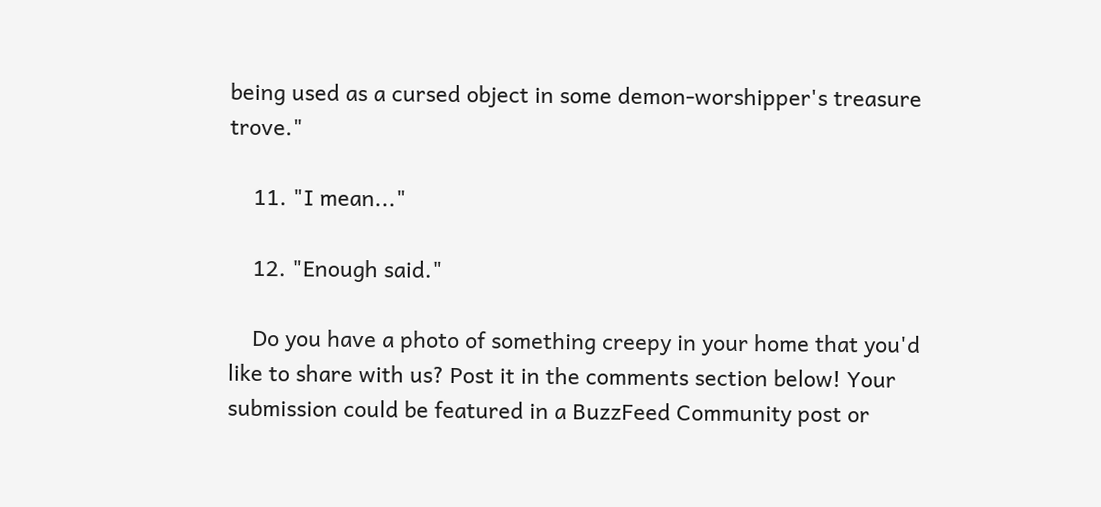being used as a cursed object in some demon-worshipper's treasure trove."

    11. "I mean..."

    12. "Enough said."

    Do you have a photo of something creepy in your home that you'd like to share with us? Post it in the comments section below! Your submission could be featured in a BuzzFeed Community post or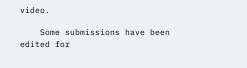video.

    Some submissions have been edited for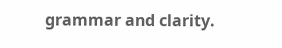grammar and clarity.